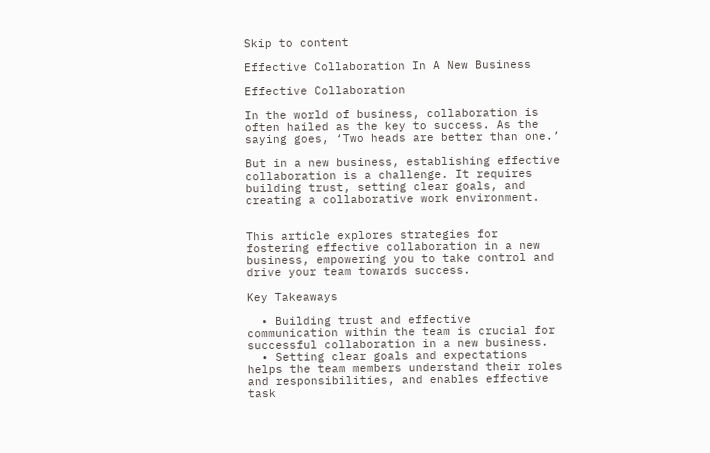Skip to content

Effective Collaboration In A New Business

Effective Collaboration

In the world of business, collaboration is often hailed as the key to success. As the saying goes, ‘Two heads are better than one.’

But in a new business, establishing effective collaboration is a challenge. It requires building trust, setting clear goals, and creating a collaborative work environment.


This article explores strategies for fostering effective collaboration in a new business, empowering you to take control and drive your team towards success.

Key Takeaways

  • Building trust and effective communication within the team is crucial for successful collaboration in a new business.
  • Setting clear goals and expectations helps the team members understand their roles and responsibilities, and enables effective task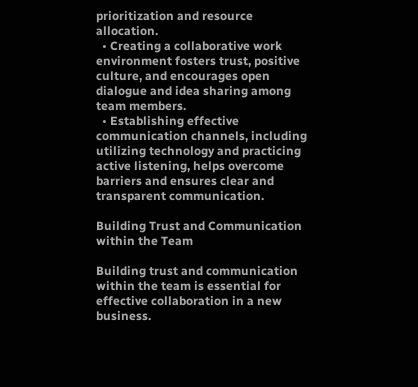prioritization and resource allocation.
  • Creating a collaborative work environment fosters trust, positive culture, and encourages open dialogue and idea sharing among team members.
  • Establishing effective communication channels, including utilizing technology and practicing active listening, helps overcome barriers and ensures clear and transparent communication.

Building Trust and Communication within the Team

Building trust and communication within the team is essential for effective collaboration in a new business.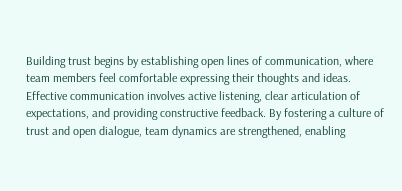Building trust begins by establishing open lines of communication, where team members feel comfortable expressing their thoughts and ideas. Effective communication involves active listening, clear articulation of expectations, and providing constructive feedback. By fostering a culture of trust and open dialogue, team dynamics are strengthened, enabling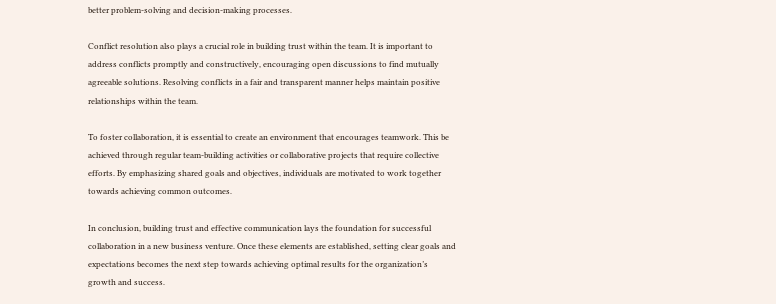better problem-solving and decision-making processes.

Conflict resolution also plays a crucial role in building trust within the team. It is important to address conflicts promptly and constructively, encouraging open discussions to find mutually agreeable solutions. Resolving conflicts in a fair and transparent manner helps maintain positive relationships within the team.

To foster collaboration, it is essential to create an environment that encourages teamwork. This be achieved through regular team-building activities or collaborative projects that require collective efforts. By emphasizing shared goals and objectives, individuals are motivated to work together towards achieving common outcomes.

In conclusion, building trust and effective communication lays the foundation for successful collaboration in a new business venture. Once these elements are established, setting clear goals and expectations becomes the next step towards achieving optimal results for the organization’s growth and success.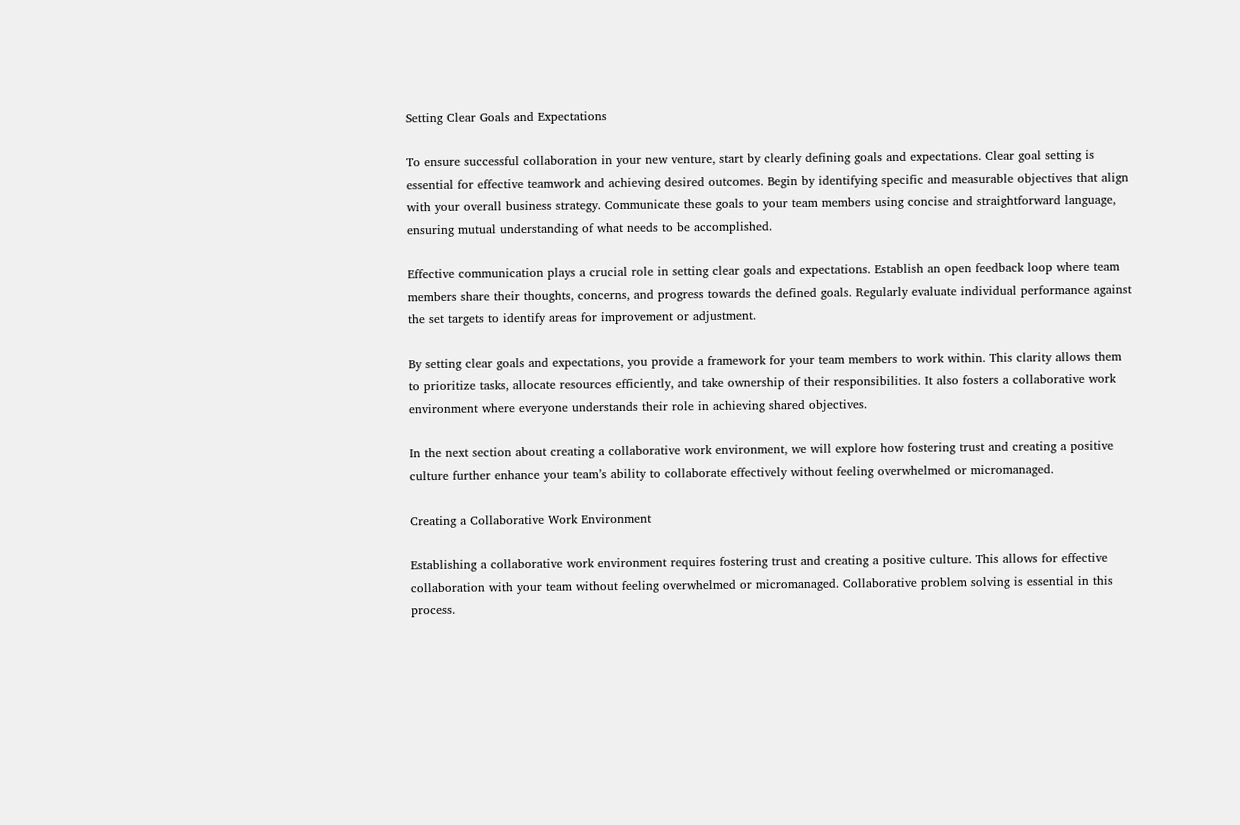Setting Clear Goals and Expectations

To ensure successful collaboration in your new venture, start by clearly defining goals and expectations. Clear goal setting is essential for effective teamwork and achieving desired outcomes. Begin by identifying specific and measurable objectives that align with your overall business strategy. Communicate these goals to your team members using concise and straightforward language, ensuring mutual understanding of what needs to be accomplished.

Effective communication plays a crucial role in setting clear goals and expectations. Establish an open feedback loop where team members share their thoughts, concerns, and progress towards the defined goals. Regularly evaluate individual performance against the set targets to identify areas for improvement or adjustment.

By setting clear goals and expectations, you provide a framework for your team members to work within. This clarity allows them to prioritize tasks, allocate resources efficiently, and take ownership of their responsibilities. It also fosters a collaborative work environment where everyone understands their role in achieving shared objectives.

In the next section about creating a collaborative work environment, we will explore how fostering trust and creating a positive culture further enhance your team’s ability to collaborate effectively without feeling overwhelmed or micromanaged.

Creating a Collaborative Work Environment

Establishing a collaborative work environment requires fostering trust and creating a positive culture. This allows for effective collaboration with your team without feeling overwhelmed or micromanaged. Collaborative problem solving is essential in this process.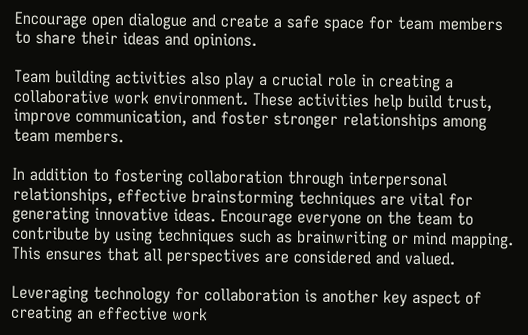Encourage open dialogue and create a safe space for team members to share their ideas and opinions.

Team building activities also play a crucial role in creating a collaborative work environment. These activities help build trust, improve communication, and foster stronger relationships among team members.

In addition to fostering collaboration through interpersonal relationships, effective brainstorming techniques are vital for generating innovative ideas. Encourage everyone on the team to contribute by using techniques such as brainwriting or mind mapping. This ensures that all perspectives are considered and valued.

Leveraging technology for collaboration is another key aspect of creating an effective work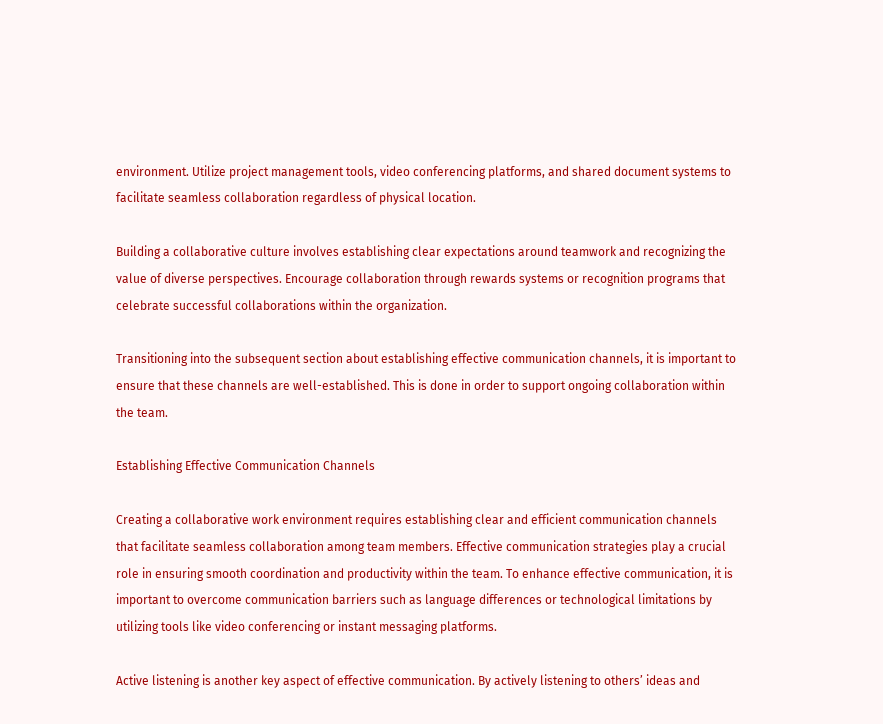environment. Utilize project management tools, video conferencing platforms, and shared document systems to facilitate seamless collaboration regardless of physical location.

Building a collaborative culture involves establishing clear expectations around teamwork and recognizing the value of diverse perspectives. Encourage collaboration through rewards systems or recognition programs that celebrate successful collaborations within the organization.

Transitioning into the subsequent section about establishing effective communication channels, it is important to ensure that these channels are well-established. This is done in order to support ongoing collaboration within the team.

Establishing Effective Communication Channels

Creating a collaborative work environment requires establishing clear and efficient communication channels that facilitate seamless collaboration among team members. Effective communication strategies play a crucial role in ensuring smooth coordination and productivity within the team. To enhance effective communication, it is important to overcome communication barriers such as language differences or technological limitations by utilizing tools like video conferencing or instant messaging platforms.

Active listening is another key aspect of effective communication. By actively listening to others’ ideas and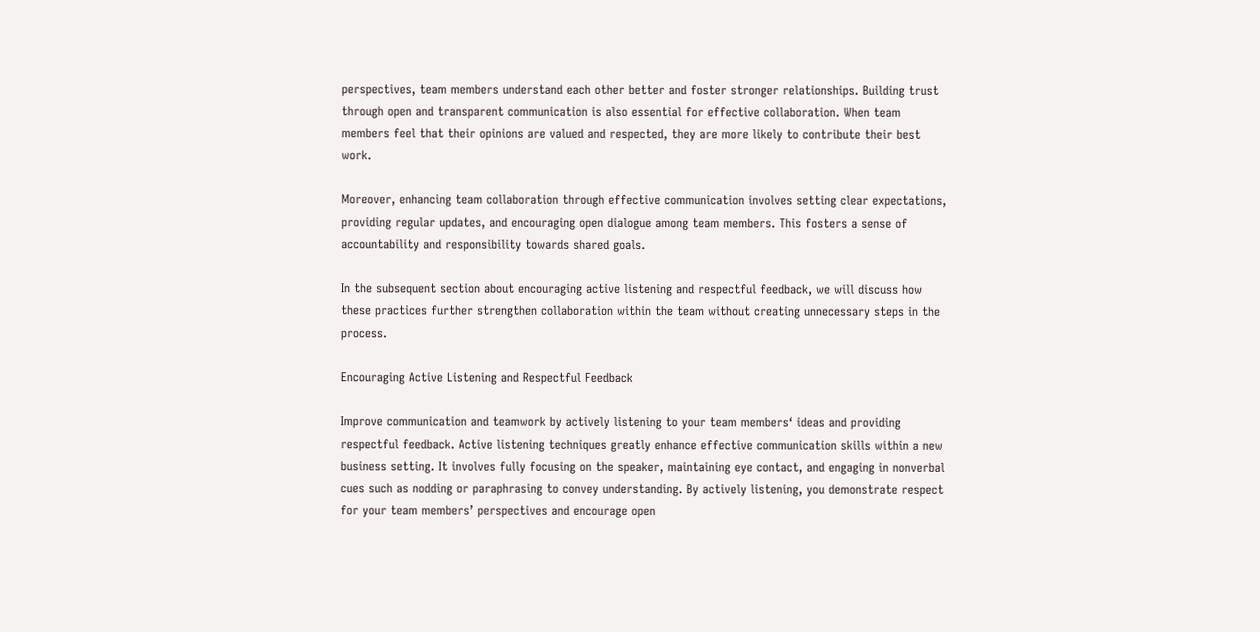perspectives, team members understand each other better and foster stronger relationships. Building trust through open and transparent communication is also essential for effective collaboration. When team members feel that their opinions are valued and respected, they are more likely to contribute their best work.

Moreover, enhancing team collaboration through effective communication involves setting clear expectations, providing regular updates, and encouraging open dialogue among team members. This fosters a sense of accountability and responsibility towards shared goals.

In the subsequent section about encouraging active listening and respectful feedback, we will discuss how these practices further strengthen collaboration within the team without creating unnecessary steps in the process.

Encouraging Active Listening and Respectful Feedback

Improve communication and teamwork by actively listening to your team members‘ ideas and providing respectful feedback. Active listening techniques greatly enhance effective communication skills within a new business setting. It involves fully focusing on the speaker, maintaining eye contact, and engaging in nonverbal cues such as nodding or paraphrasing to convey understanding. By actively listening, you demonstrate respect for your team members’ perspectives and encourage open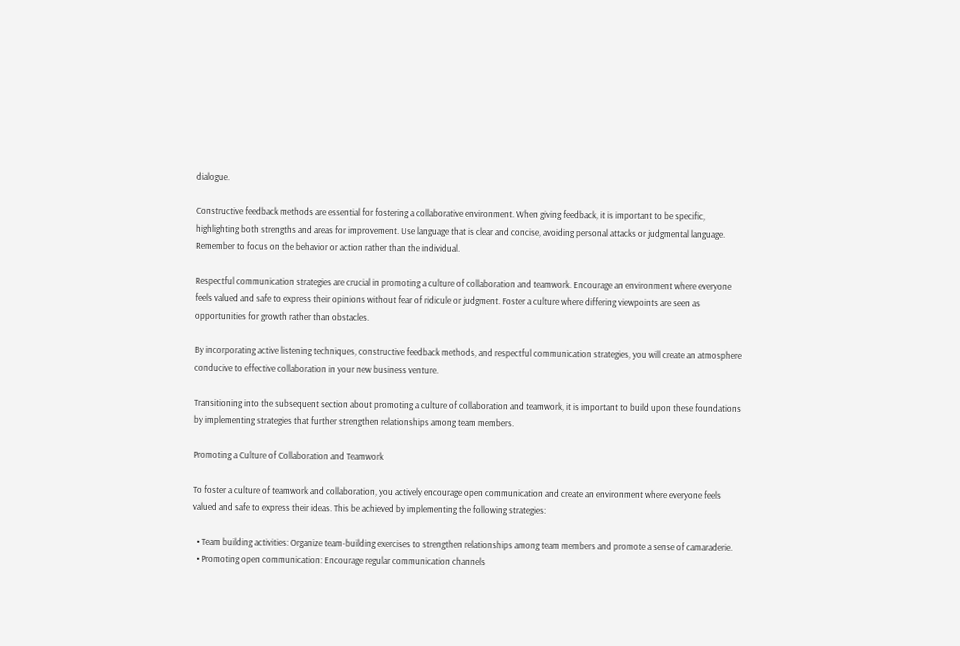dialogue.

Constructive feedback methods are essential for fostering a collaborative environment. When giving feedback, it is important to be specific, highlighting both strengths and areas for improvement. Use language that is clear and concise, avoiding personal attacks or judgmental language. Remember to focus on the behavior or action rather than the individual.

Respectful communication strategies are crucial in promoting a culture of collaboration and teamwork. Encourage an environment where everyone feels valued and safe to express their opinions without fear of ridicule or judgment. Foster a culture where differing viewpoints are seen as opportunities for growth rather than obstacles.

By incorporating active listening techniques, constructive feedback methods, and respectful communication strategies, you will create an atmosphere conducive to effective collaboration in your new business venture.

Transitioning into the subsequent section about promoting a culture of collaboration and teamwork, it is important to build upon these foundations by implementing strategies that further strengthen relationships among team members.

Promoting a Culture of Collaboration and Teamwork

To foster a culture of teamwork and collaboration, you actively encourage open communication and create an environment where everyone feels valued and safe to express their ideas. This be achieved by implementing the following strategies:

  • Team building activities: Organize team-building exercises to strengthen relationships among team members and promote a sense of camaraderie.
  • Promoting open communication: Encourage regular communication channels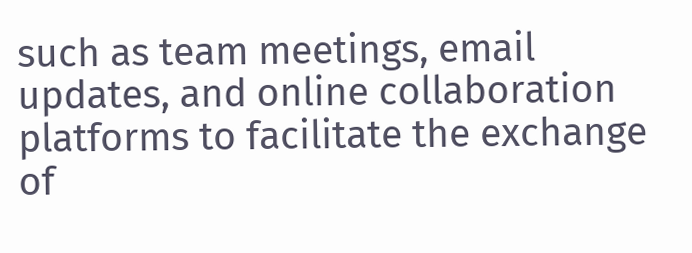such as team meetings, email updates, and online collaboration platforms to facilitate the exchange of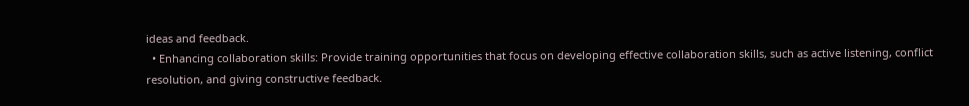ideas and feedback.
  • Enhancing collaboration skills: Provide training opportunities that focus on developing effective collaboration skills, such as active listening, conflict resolution, and giving constructive feedback.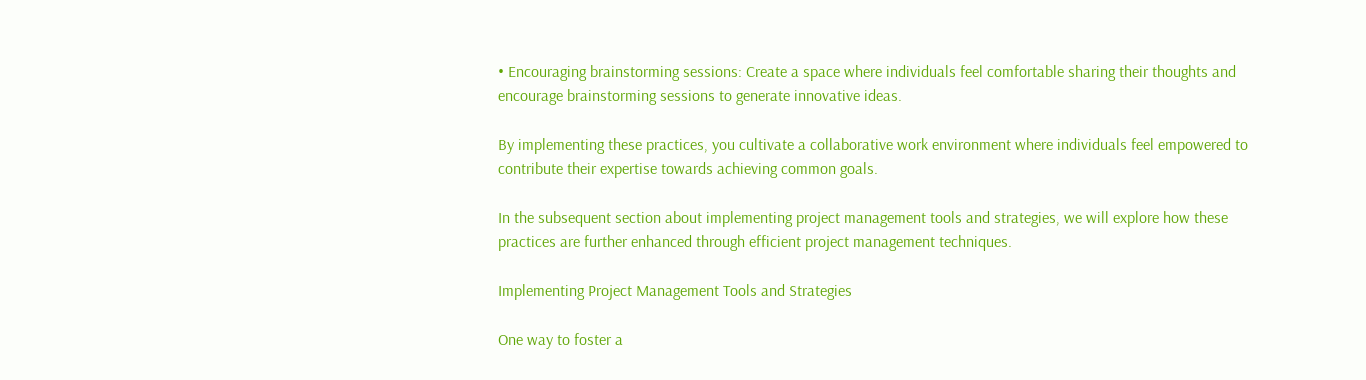• Encouraging brainstorming sessions: Create a space where individuals feel comfortable sharing their thoughts and encourage brainstorming sessions to generate innovative ideas.

By implementing these practices, you cultivate a collaborative work environment where individuals feel empowered to contribute their expertise towards achieving common goals.

In the subsequent section about implementing project management tools and strategies, we will explore how these practices are further enhanced through efficient project management techniques.

Implementing Project Management Tools and Strategies

One way to foster a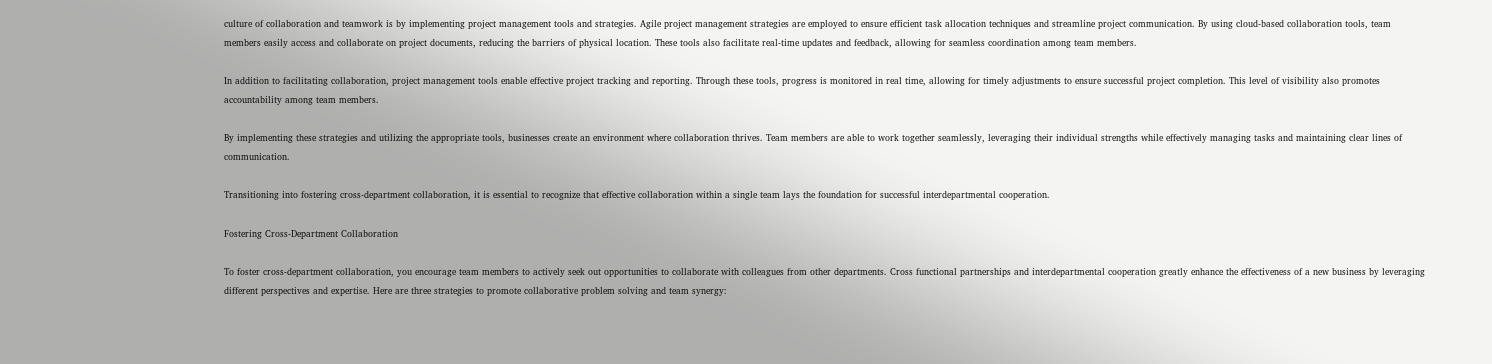culture of collaboration and teamwork is by implementing project management tools and strategies. Agile project management strategies are employed to ensure efficient task allocation techniques and streamline project communication. By using cloud-based collaboration tools, team members easily access and collaborate on project documents, reducing the barriers of physical location. These tools also facilitate real-time updates and feedback, allowing for seamless coordination among team members.

In addition to facilitating collaboration, project management tools enable effective project tracking and reporting. Through these tools, progress is monitored in real time, allowing for timely adjustments to ensure successful project completion. This level of visibility also promotes accountability among team members.

By implementing these strategies and utilizing the appropriate tools, businesses create an environment where collaboration thrives. Team members are able to work together seamlessly, leveraging their individual strengths while effectively managing tasks and maintaining clear lines of communication.

Transitioning into fostering cross-department collaboration, it is essential to recognize that effective collaboration within a single team lays the foundation for successful interdepartmental cooperation.

Fostering Cross-Department Collaboration

To foster cross-department collaboration, you encourage team members to actively seek out opportunities to collaborate with colleagues from other departments. Cross functional partnerships and interdepartmental cooperation greatly enhance the effectiveness of a new business by leveraging different perspectives and expertise. Here are three strategies to promote collaborative problem solving and team synergy: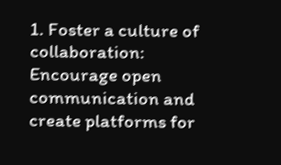1. Foster a culture of collaboration: Encourage open communication and create platforms for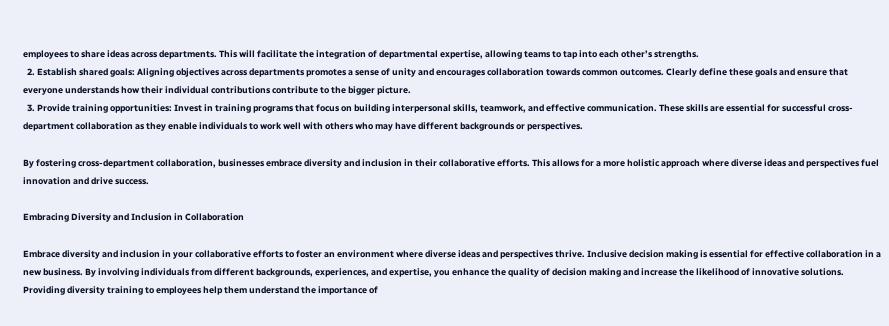employees to share ideas across departments. This will facilitate the integration of departmental expertise, allowing teams to tap into each other’s strengths.
  2. Establish shared goals: Aligning objectives across departments promotes a sense of unity and encourages collaboration towards common outcomes. Clearly define these goals and ensure that everyone understands how their individual contributions contribute to the bigger picture.
  3. Provide training opportunities: Invest in training programs that focus on building interpersonal skills, teamwork, and effective communication. These skills are essential for successful cross-department collaboration as they enable individuals to work well with others who may have different backgrounds or perspectives.

By fostering cross-department collaboration, businesses embrace diversity and inclusion in their collaborative efforts. This allows for a more holistic approach where diverse ideas and perspectives fuel innovation and drive success.

Embracing Diversity and Inclusion in Collaboration

Embrace diversity and inclusion in your collaborative efforts to foster an environment where diverse ideas and perspectives thrive. Inclusive decision making is essential for effective collaboration in a new business. By involving individuals from different backgrounds, experiences, and expertise, you enhance the quality of decision making and increase the likelihood of innovative solutions. Providing diversity training to employees help them understand the importance of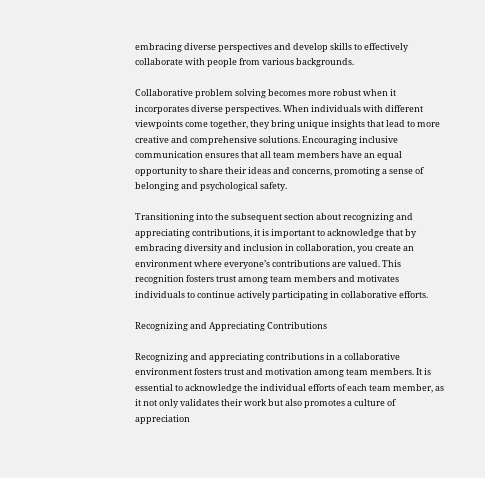embracing diverse perspectives and develop skills to effectively collaborate with people from various backgrounds.

Collaborative problem solving becomes more robust when it incorporates diverse perspectives. When individuals with different viewpoints come together, they bring unique insights that lead to more creative and comprehensive solutions. Encouraging inclusive communication ensures that all team members have an equal opportunity to share their ideas and concerns, promoting a sense of belonging and psychological safety.

Transitioning into the subsequent section about recognizing and appreciating contributions, it is important to acknowledge that by embracing diversity and inclusion in collaboration, you create an environment where everyone’s contributions are valued. This recognition fosters trust among team members and motivates individuals to continue actively participating in collaborative efforts.

Recognizing and Appreciating Contributions

Recognizing and appreciating contributions in a collaborative environment fosters trust and motivation among team members. It is essential to acknowledge the individual efforts of each team member, as it not only validates their work but also promotes a culture of appreciation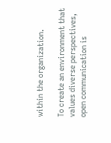within the organization.

To create an environment that values diverse perspectives, open communication is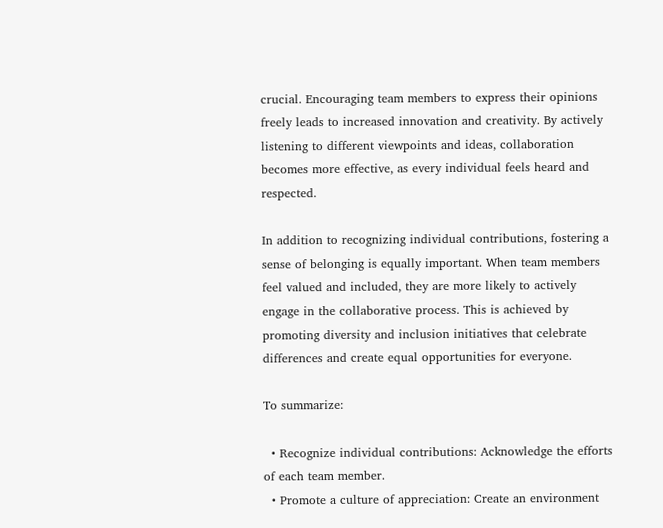crucial. Encouraging team members to express their opinions freely leads to increased innovation and creativity. By actively listening to different viewpoints and ideas, collaboration becomes more effective, as every individual feels heard and respected.

In addition to recognizing individual contributions, fostering a sense of belonging is equally important. When team members feel valued and included, they are more likely to actively engage in the collaborative process. This is achieved by promoting diversity and inclusion initiatives that celebrate differences and create equal opportunities for everyone.

To summarize:

  • Recognize individual contributions: Acknowledge the efforts of each team member.
  • Promote a culture of appreciation: Create an environment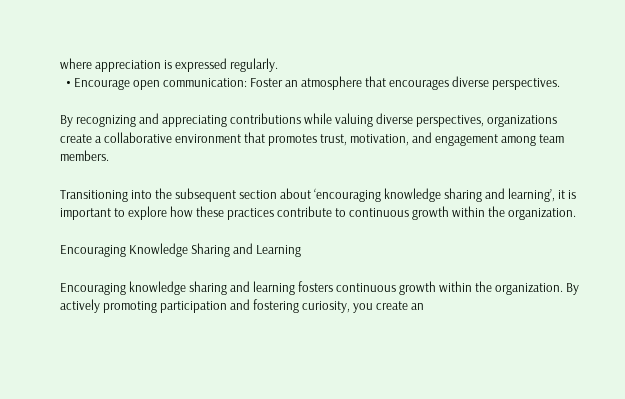where appreciation is expressed regularly.
  • Encourage open communication: Foster an atmosphere that encourages diverse perspectives.

By recognizing and appreciating contributions while valuing diverse perspectives, organizations create a collaborative environment that promotes trust, motivation, and engagement among team members.

Transitioning into the subsequent section about ‘encouraging knowledge sharing and learning’, it is important to explore how these practices contribute to continuous growth within the organization.

Encouraging Knowledge Sharing and Learning

Encouraging knowledge sharing and learning fosters continuous growth within the organization. By actively promoting participation and fostering curiosity, you create an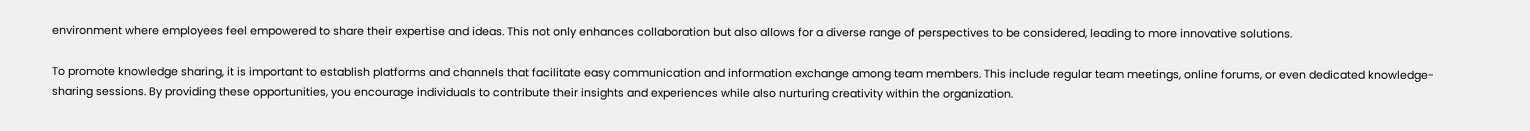environment where employees feel empowered to share their expertise and ideas. This not only enhances collaboration but also allows for a diverse range of perspectives to be considered, leading to more innovative solutions.

To promote knowledge sharing, it is important to establish platforms and channels that facilitate easy communication and information exchange among team members. This include regular team meetings, online forums, or even dedicated knowledge-sharing sessions. By providing these opportunities, you encourage individuals to contribute their insights and experiences while also nurturing creativity within the organization.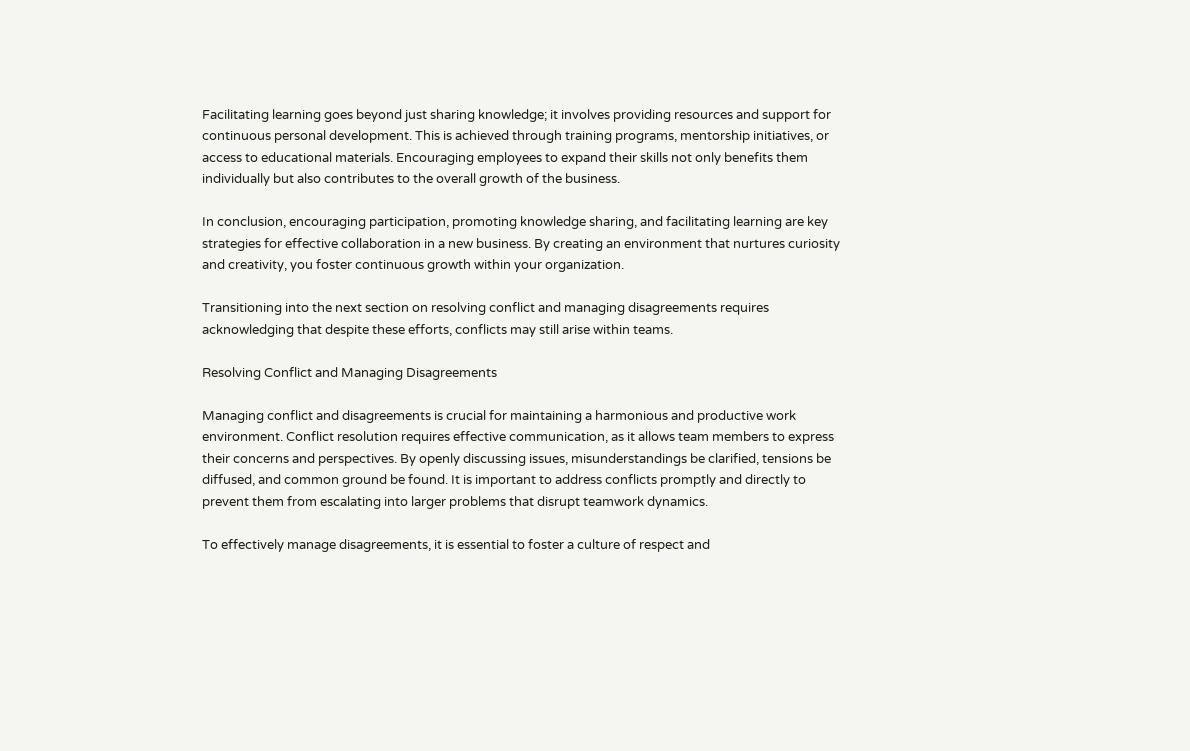Facilitating learning goes beyond just sharing knowledge; it involves providing resources and support for continuous personal development. This is achieved through training programs, mentorship initiatives, or access to educational materials. Encouraging employees to expand their skills not only benefits them individually but also contributes to the overall growth of the business.

In conclusion, encouraging participation, promoting knowledge sharing, and facilitating learning are key strategies for effective collaboration in a new business. By creating an environment that nurtures curiosity and creativity, you foster continuous growth within your organization.

Transitioning into the next section on resolving conflict and managing disagreements requires acknowledging that despite these efforts, conflicts may still arise within teams.

Resolving Conflict and Managing Disagreements

Managing conflict and disagreements is crucial for maintaining a harmonious and productive work environment. Conflict resolution requires effective communication, as it allows team members to express their concerns and perspectives. By openly discussing issues, misunderstandings be clarified, tensions be diffused, and common ground be found. It is important to address conflicts promptly and directly to prevent them from escalating into larger problems that disrupt teamwork dynamics.

To effectively manage disagreements, it is essential to foster a culture of respect and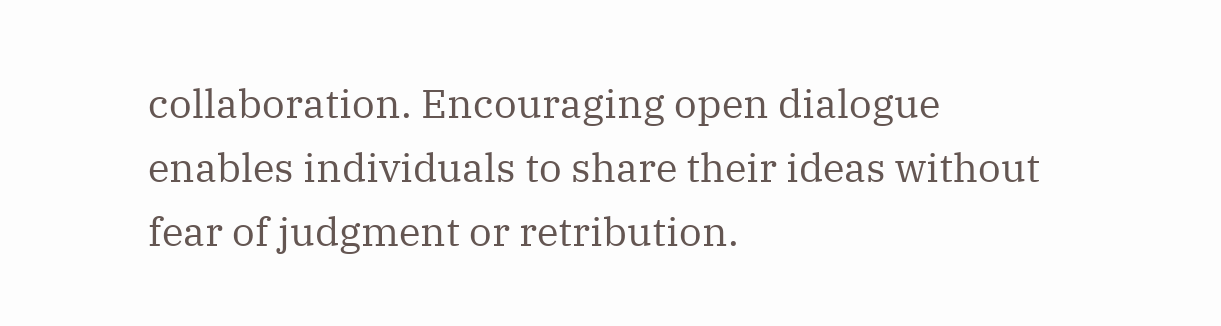collaboration. Encouraging open dialogue enables individuals to share their ideas without fear of judgment or retribution.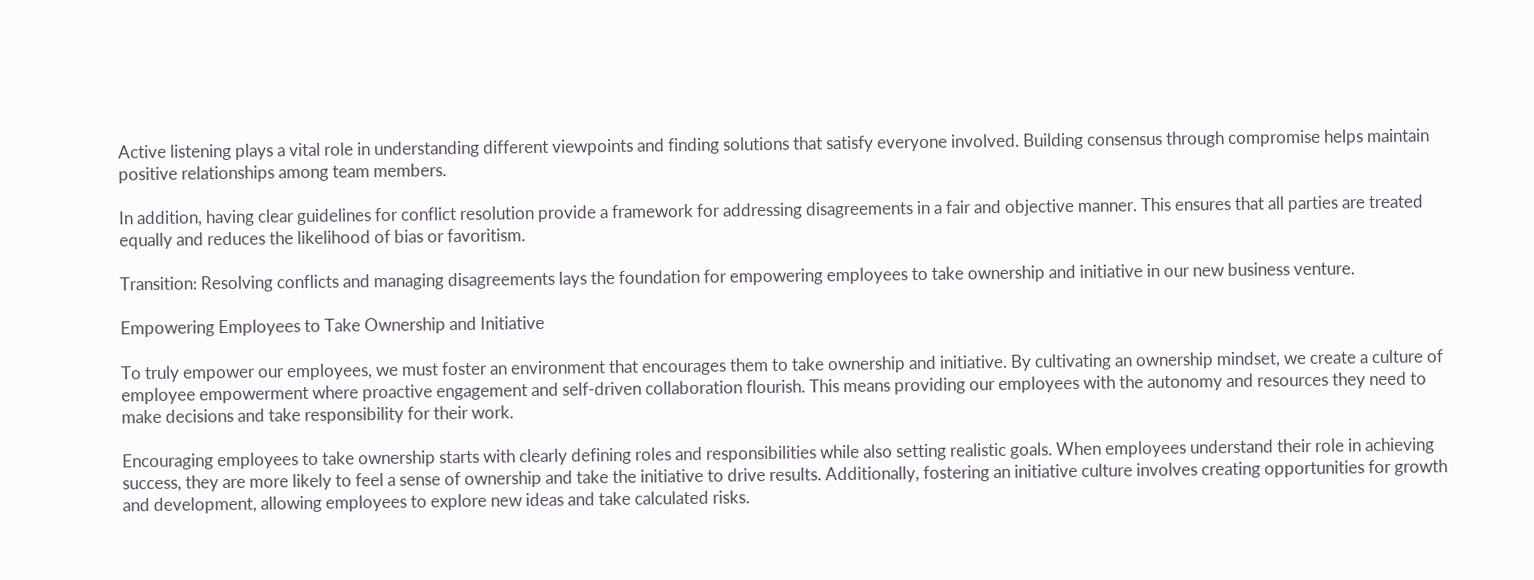Active listening plays a vital role in understanding different viewpoints and finding solutions that satisfy everyone involved. Building consensus through compromise helps maintain positive relationships among team members.

In addition, having clear guidelines for conflict resolution provide a framework for addressing disagreements in a fair and objective manner. This ensures that all parties are treated equally and reduces the likelihood of bias or favoritism.

Transition: Resolving conflicts and managing disagreements lays the foundation for empowering employees to take ownership and initiative in our new business venture.

Empowering Employees to Take Ownership and Initiative

To truly empower our employees, we must foster an environment that encourages them to take ownership and initiative. By cultivating an ownership mindset, we create a culture of employee empowerment where proactive engagement and self-driven collaboration flourish. This means providing our employees with the autonomy and resources they need to make decisions and take responsibility for their work.

Encouraging employees to take ownership starts with clearly defining roles and responsibilities while also setting realistic goals. When employees understand their role in achieving success, they are more likely to feel a sense of ownership and take the initiative to drive results. Additionally, fostering an initiative culture involves creating opportunities for growth and development, allowing employees to explore new ideas and take calculated risks.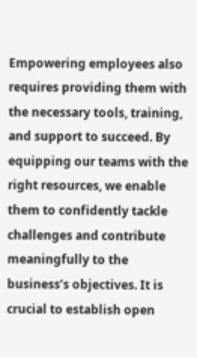Empowering employees also requires providing them with the necessary tools, training, and support to succeed. By equipping our teams with the right resources, we enable them to confidently tackle challenges and contribute meaningfully to the business’s objectives. It is crucial to establish open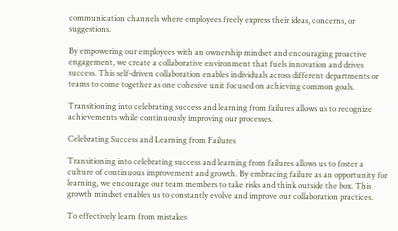communication channels where employees freely express their ideas, concerns, or suggestions.

By empowering our employees with an ownership mindset and encouraging proactive engagement, we create a collaborative environment that fuels innovation and drives success. This self-driven collaboration enables individuals across different departments or teams to come together as one cohesive unit focused on achieving common goals.

Transitioning into celebrating success and learning from failures allows us to recognize achievements while continuously improving our processes.

Celebrating Success and Learning from Failures

Transitioning into celebrating success and learning from failures allows us to foster a culture of continuous improvement and growth. By embracing failure as an opportunity for learning, we encourage our team members to take risks and think outside the box. This growth mindset enables us to constantly evolve and improve our collaboration practices.

To effectively learn from mistakes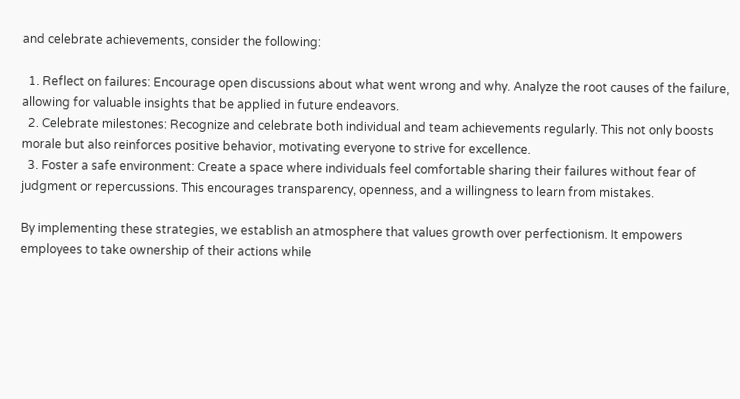and celebrate achievements, consider the following:

  1. Reflect on failures: Encourage open discussions about what went wrong and why. Analyze the root causes of the failure, allowing for valuable insights that be applied in future endeavors.
  2. Celebrate milestones: Recognize and celebrate both individual and team achievements regularly. This not only boosts morale but also reinforces positive behavior, motivating everyone to strive for excellence.
  3. Foster a safe environment: Create a space where individuals feel comfortable sharing their failures without fear of judgment or repercussions. This encourages transparency, openness, and a willingness to learn from mistakes.

By implementing these strategies, we establish an atmosphere that values growth over perfectionism. It empowers employees to take ownership of their actions while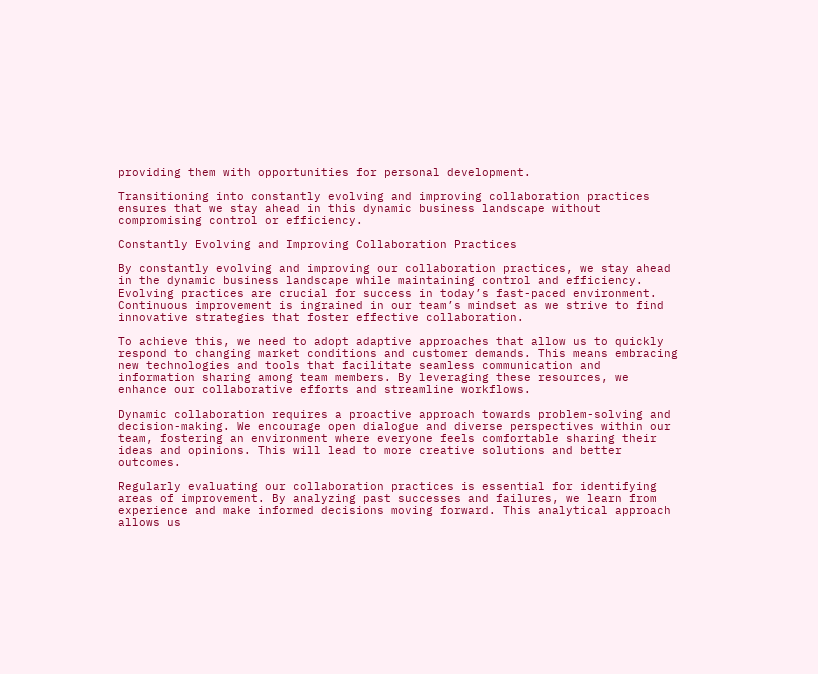providing them with opportunities for personal development.

Transitioning into constantly evolving and improving collaboration practices ensures that we stay ahead in this dynamic business landscape without compromising control or efficiency.

Constantly Evolving and Improving Collaboration Practices

By constantly evolving and improving our collaboration practices, we stay ahead in the dynamic business landscape while maintaining control and efficiency. Evolving practices are crucial for success in today’s fast-paced environment. Continuous improvement is ingrained in our team’s mindset as we strive to find innovative strategies that foster effective collaboration.

To achieve this, we need to adopt adaptive approaches that allow us to quickly respond to changing market conditions and customer demands. This means embracing new technologies and tools that facilitate seamless communication and information sharing among team members. By leveraging these resources, we enhance our collaborative efforts and streamline workflows.

Dynamic collaboration requires a proactive approach towards problem-solving and decision-making. We encourage open dialogue and diverse perspectives within our team, fostering an environment where everyone feels comfortable sharing their ideas and opinions. This will lead to more creative solutions and better outcomes.

Regularly evaluating our collaboration practices is essential for identifying areas of improvement. By analyzing past successes and failures, we learn from experience and make informed decisions moving forward. This analytical approach allows us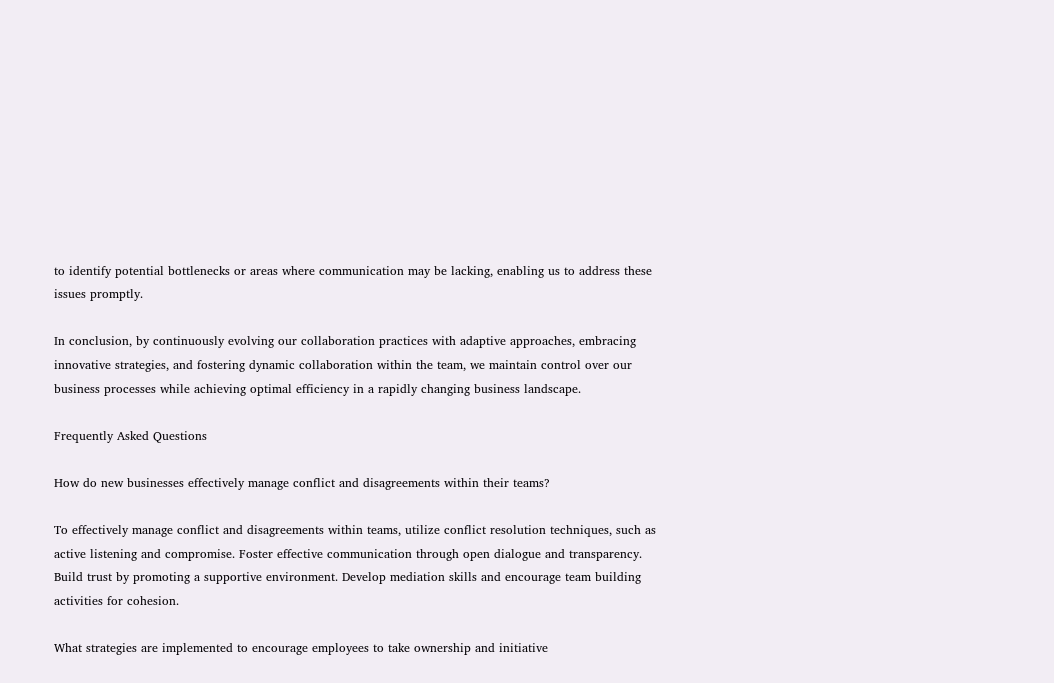to identify potential bottlenecks or areas where communication may be lacking, enabling us to address these issues promptly.

In conclusion, by continuously evolving our collaboration practices with adaptive approaches, embracing innovative strategies, and fostering dynamic collaboration within the team, we maintain control over our business processes while achieving optimal efficiency in a rapidly changing business landscape.

Frequently Asked Questions

How do new businesses effectively manage conflict and disagreements within their teams?

To effectively manage conflict and disagreements within teams, utilize conflict resolution techniques, such as active listening and compromise. Foster effective communication through open dialogue and transparency. Build trust by promoting a supportive environment. Develop mediation skills and encourage team building activities for cohesion.

What strategies are implemented to encourage employees to take ownership and initiative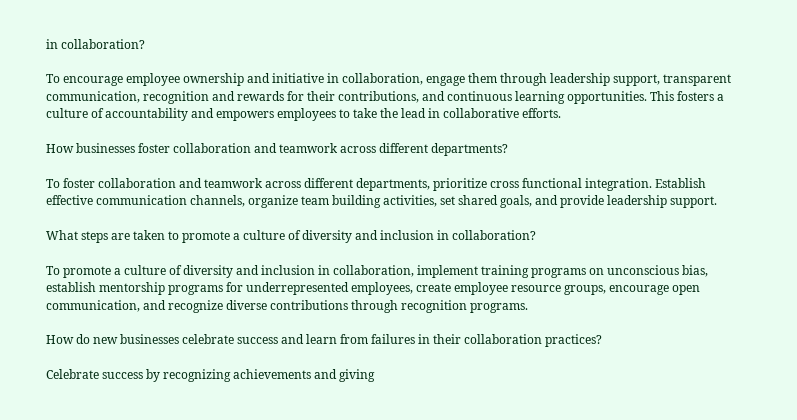in collaboration?

To encourage employee ownership and initiative in collaboration, engage them through leadership support, transparent communication, recognition and rewards for their contributions, and continuous learning opportunities. This fosters a culture of accountability and empowers employees to take the lead in collaborative efforts.

How businesses foster collaboration and teamwork across different departments?

To foster collaboration and teamwork across different departments, prioritize cross functional integration. Establish effective communication channels, organize team building activities, set shared goals, and provide leadership support.

What steps are taken to promote a culture of diversity and inclusion in collaboration?

To promote a culture of diversity and inclusion in collaboration, implement training programs on unconscious bias, establish mentorship programs for underrepresented employees, create employee resource groups, encourage open communication, and recognize diverse contributions through recognition programs.

How do new businesses celebrate success and learn from failures in their collaboration practices?

Celebrate success by recognizing achievements and giving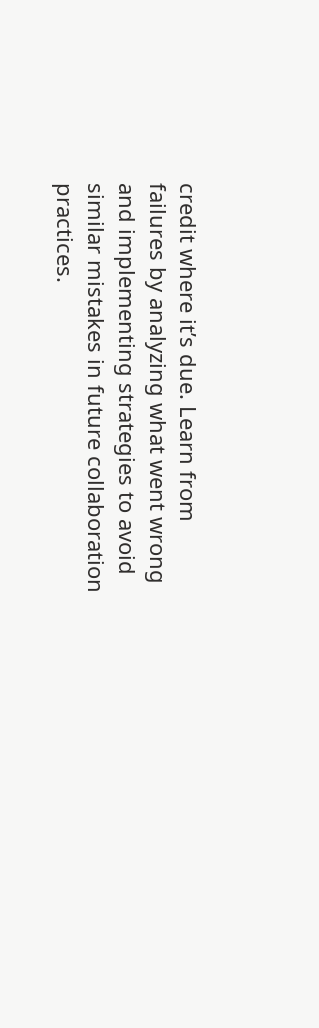credit where it’s due. Learn from failures by analyzing what went wrong and implementing strategies to avoid similar mistakes in future collaboration practices.